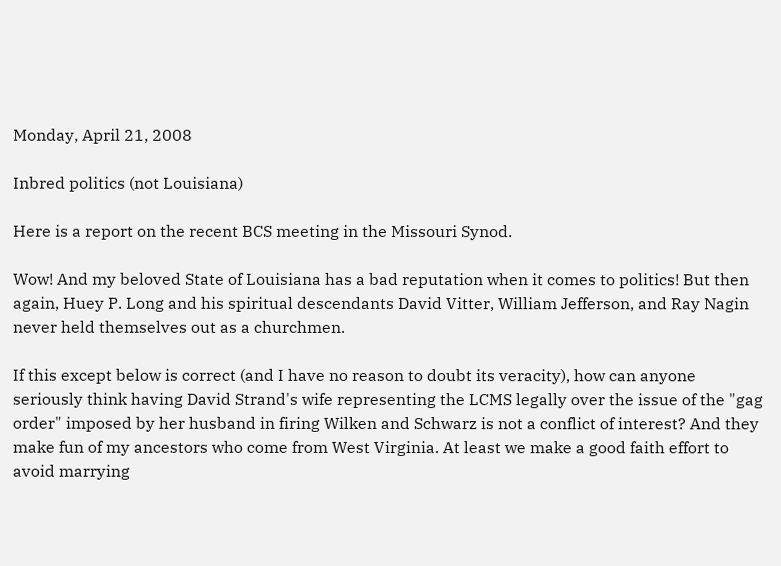Monday, April 21, 2008

Inbred politics (not Louisiana)

Here is a report on the recent BCS meeting in the Missouri Synod.

Wow! And my beloved State of Louisiana has a bad reputation when it comes to politics! But then again, Huey P. Long and his spiritual descendants David Vitter, William Jefferson, and Ray Nagin never held themselves out as a churchmen.

If this except below is correct (and I have no reason to doubt its veracity), how can anyone seriously think having David Strand's wife representing the LCMS legally over the issue of the "gag order" imposed by her husband in firing Wilken and Schwarz is not a conflict of interest? And they make fun of my ancestors who come from West Virginia. At least we make a good faith effort to avoid marrying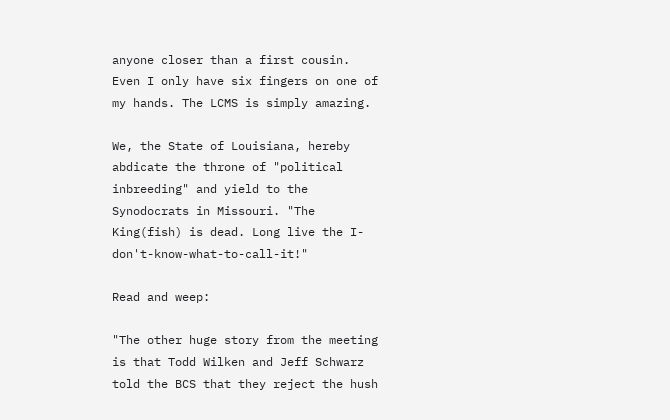anyone closer than a first cousin. Even I only have six fingers on one of my hands. The LCMS is simply amazing.

We, the State of Louisiana, hereby abdicate the throne of "political inbreeding" and yield to the Synodocrats in Missouri. "The King(fish) is dead. Long live the I-don't-know-what-to-call-it!"

Read and weep:

"The other huge story from the meeting is that Todd Wilken and Jeff Schwarz told the BCS that they reject the hush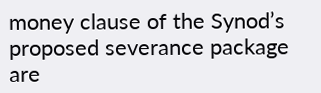money clause of the Synod’s proposed severance package are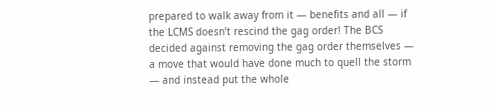prepared to walk away from it — benefits and all — if the LCMS doesn’t rescind the gag order! The BCS decided against removing the gag order themselves — a move that would have done much to quell the storm — and instead put the whole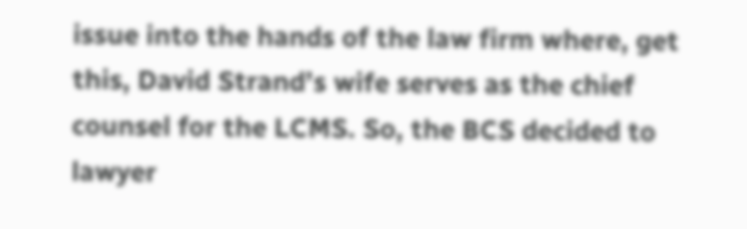issue into the hands of the law firm where, get this, David Strand’s wife serves as the chief counsel for the LCMS. So, the BCS decided to lawyer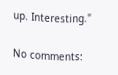up. Interesting."

No comments: